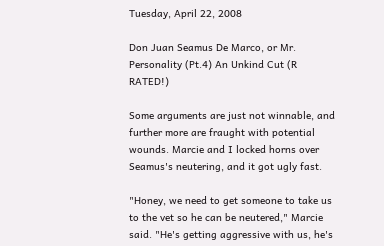Tuesday, April 22, 2008

Don Juan Seamus De Marco, or Mr. Personality (Pt.4) An Unkind Cut (R RATED!)

Some arguments are just not winnable, and further more are fraught with potential wounds. Marcie and I locked horns over Seamus's neutering, and it got ugly fast.

"Honey, we need to get someone to take us to the vet so he can be neutered," Marcie said. "He's getting aggressive with us, he's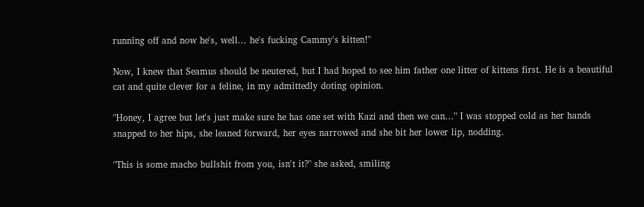running off and now he's, well... he's fucking Cammy's kitten!"

Now, I knew that Seamus should be neutered, but I had hoped to see him father one litter of kittens first. He is a beautiful cat and quite clever for a feline, in my admittedly doting opinion.

"Honey, I agree but let's just make sure he has one set with Kazi and then we can..." I was stopped cold as her hands snapped to her hips, she leaned forward, her eyes narrowed and she bit her lower lip, nodding.

"This is some macho bullshit from you, isn't it?" she asked, smiling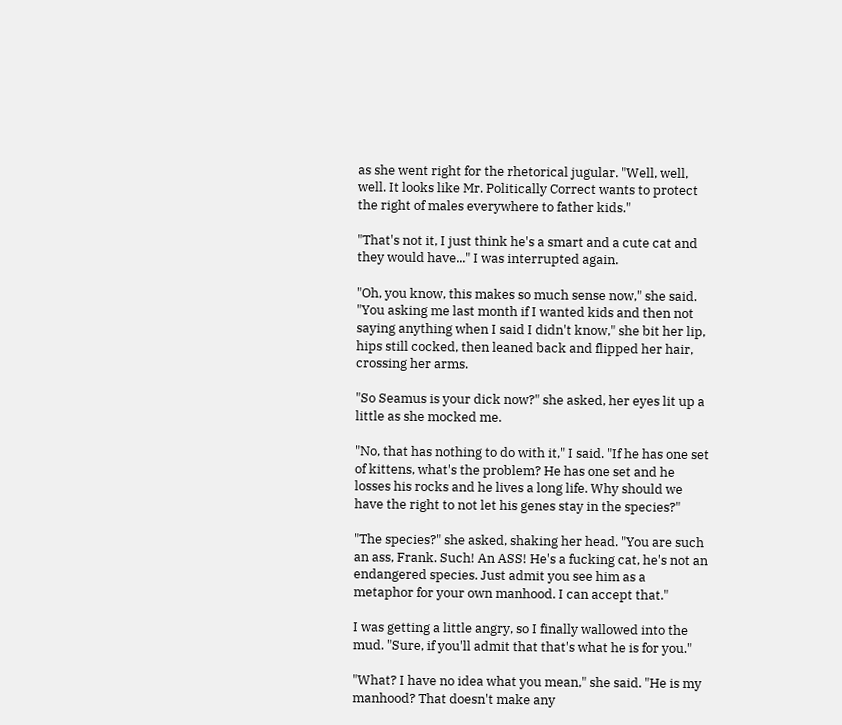as she went right for the rhetorical jugular. "Well, well, well. It looks like Mr. Politically Correct wants to protect the right of males everywhere to father kids."

"That's not it, I just think he's a smart and a cute cat and they would have..." I was interrupted again.

"Oh, you know, this makes so much sense now," she said. "You asking me last month if I wanted kids and then not saying anything when I said I didn't know," she bit her lip, hips still cocked, then leaned back and flipped her hair, crossing her arms.

"So Seamus is your dick now?" she asked, her eyes lit up a little as she mocked me.

"No, that has nothing to do with it," I said. "If he has one set of kittens, what's the problem? He has one set and he losses his rocks and he lives a long life. Why should we have the right to not let his genes stay in the species?"

"The species?" she asked, shaking her head. "You are such an ass, Frank. Such! An ASS! He's a fucking cat, he's not an endangered species. Just admit you see him as a metaphor for your own manhood. I can accept that."

I was getting a little angry, so I finally wallowed into the mud. "Sure, if you'll admit that that's what he is for you."

"What? I have no idea what you mean," she said. "He is my manhood? That doesn't make any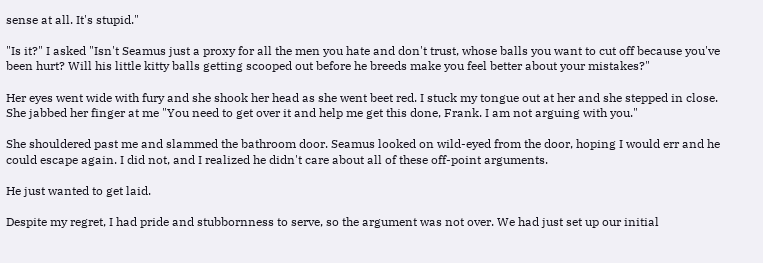sense at all. It's stupid."

"Is it?" I asked "Isn't Seamus just a proxy for all the men you hate and don't trust, whose balls you want to cut off because you've been hurt? Will his little kitty balls getting scooped out before he breeds make you feel better about your mistakes?"

Her eyes went wide with fury and she shook her head as she went beet red. I stuck my tongue out at her and she stepped in close. She jabbed her finger at me "You need to get over it and help me get this done, Frank. I am not arguing with you."

She shouldered past me and slammed the bathroom door. Seamus looked on wild-eyed from the door, hoping I would err and he could escape again. I did not, and I realized he didn't care about all of these off-point arguments.

He just wanted to get laid.

Despite my regret, I had pride and stubbornness to serve, so the argument was not over. We had just set up our initial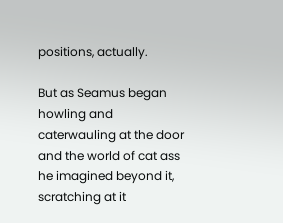positions, actually.

But as Seamus began howling and caterwauling at the door and the world of cat ass he imagined beyond it, scratching at it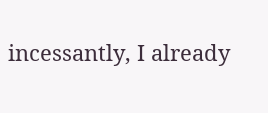incessantly, I already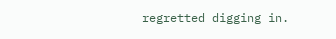regretted digging in.